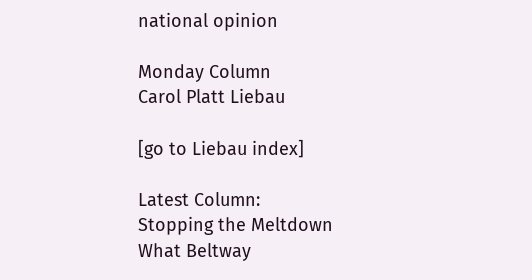national opinion

Monday Column
Carol Platt Liebau

[go to Liebau index]

Latest Column:
Stopping the Meltdown
What Beltway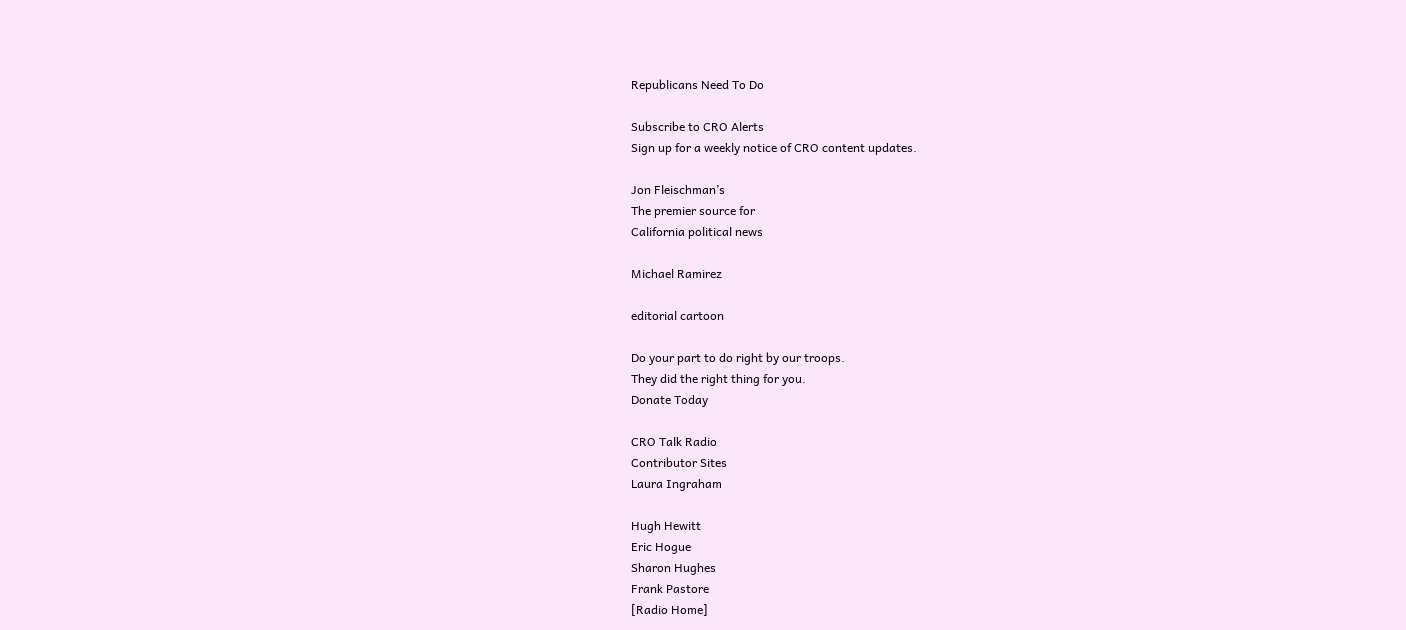Republicans Need To Do

Subscribe to CRO Alerts
Sign up for a weekly notice of CRO content updates.

Jon Fleischman’s
The premier source for
California political news

Michael Ramirez

editorial cartoon

Do your part to do right by our troops.
They did the right thing for you.
Donate Today

CRO Talk Radio
Contributor Sites
Laura Ingraham

Hugh Hewitt
Eric Hogue
Sharon Hughes
Frank Pastore
[Radio Home]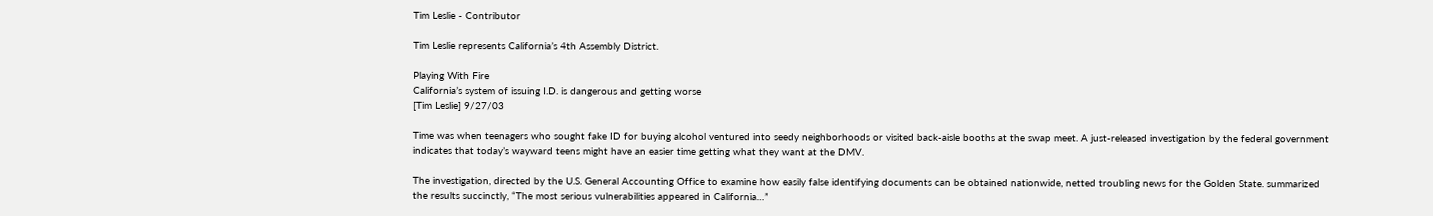Tim Leslie - Contributor

Tim Leslie represents California’s 4th Assembly District.

Playing With Fire
California’s system of issuing I.D. is dangerous and getting worse
[Tim Leslie] 9/27/03

Time was when teenagers who sought fake ID for buying alcohol ventured into seedy neighborhoods or visited back-aisle booths at the swap meet. A just-released investigation by the federal government indicates that today’s wayward teens might have an easier time getting what they want at the DMV.

The investigation, directed by the U.S. General Accounting Office to examine how easily false identifying documents can be obtained nationwide, netted troubling news for the Golden State. summarized the results succinctly, “The most serious vulnerabilities appeared in California…”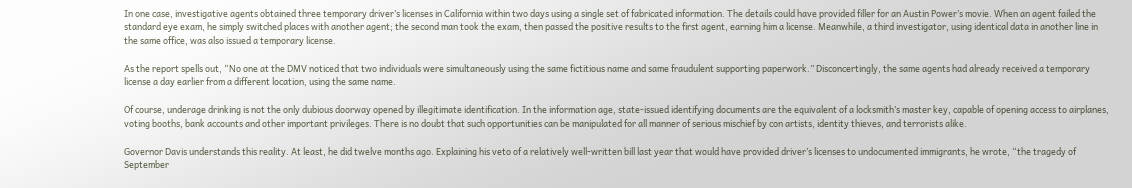In one case, investigative agents obtained three temporary driver’s licenses in California within two days using a single set of fabricated information. The details could have provided filler for an Austin Power’s movie. When an agent failed the standard eye exam, he simply switched places with another agent; the second man took the exam, then passed the positive results to the first agent, earning him a license. Meanwhile, a third investigator, using identical data in another line in the same office, was also issued a temporary license.

As the report spells out, “No one at the DMV noticed that two individuals were simultaneously using the same fictitious name and same fraudulent supporting paperwork.” Disconcertingly, the same agents had already received a temporary license a day earlier from a different location, using the same name.

Of course, underage drinking is not the only dubious doorway opened by illegitimate identification. In the information age, state-issued identifying documents are the equivalent of a locksmith’s master key, capable of opening access to airplanes, voting booths, bank accounts and other important privileges. There is no doubt that such opportunities can be manipulated for all manner of serious mischief by con artists, identity thieves, and terrorists alike.

Governor Davis understands this reality. At least, he did twelve months ago. Explaining his veto of a relatively well-written bill last year that would have provided driver’s licenses to undocumented immigrants, he wrote, “the tragedy of September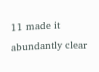11 made it abundantly clear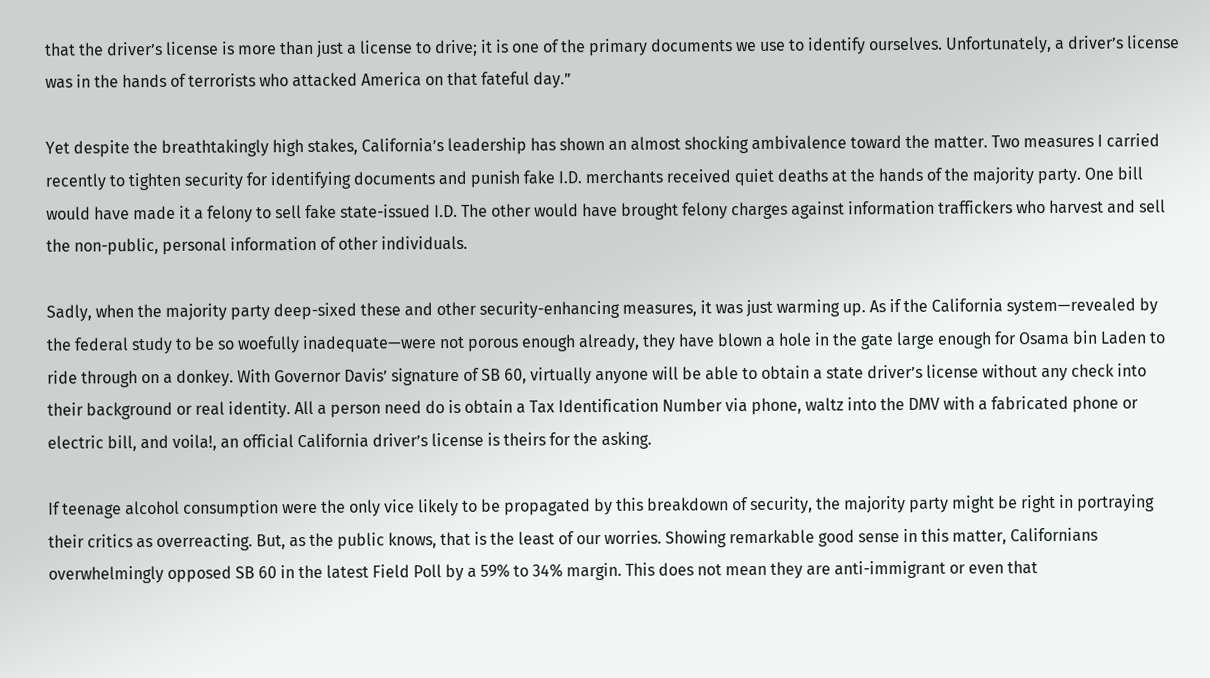that the driver’s license is more than just a license to drive; it is one of the primary documents we use to identify ourselves. Unfortunately, a driver’s license was in the hands of terrorists who attacked America on that fateful day.”

Yet despite the breathtakingly high stakes, California’s leadership has shown an almost shocking ambivalence toward the matter. Two measures I carried recently to tighten security for identifying documents and punish fake I.D. merchants received quiet deaths at the hands of the majority party. One bill would have made it a felony to sell fake state-issued I.D. The other would have brought felony charges against information traffickers who harvest and sell the non-public, personal information of other individuals.

Sadly, when the majority party deep-sixed these and other security-enhancing measures, it was just warming up. As if the California system—revealed by the federal study to be so woefully inadequate—were not porous enough already, they have blown a hole in the gate large enough for Osama bin Laden to ride through on a donkey. With Governor Davis’ signature of SB 60, virtually anyone will be able to obtain a state driver’s license without any check into their background or real identity. All a person need do is obtain a Tax Identification Number via phone, waltz into the DMV with a fabricated phone or electric bill, and voila!, an official California driver’s license is theirs for the asking.

If teenage alcohol consumption were the only vice likely to be propagated by this breakdown of security, the majority party might be right in portraying their critics as overreacting. But, as the public knows, that is the least of our worries. Showing remarkable good sense in this matter, Californians overwhelmingly opposed SB 60 in the latest Field Poll by a 59% to 34% margin. This does not mean they are anti-immigrant or even that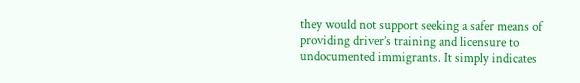they would not support seeking a safer means of providing driver’s training and licensure to undocumented immigrants. It simply indicates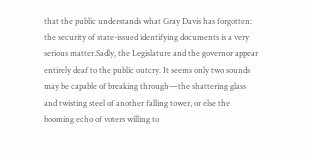that the public understands what Gray Davis has forgotten: the security of state-issued identifying documents is a very serious matter.Sadly, the Legislature and the governor appear entirely deaf to the public outcry. It seems only two sounds may be capable of breaking through—the shattering glass and twisting steel of another falling tower, or else the booming echo of voters willing to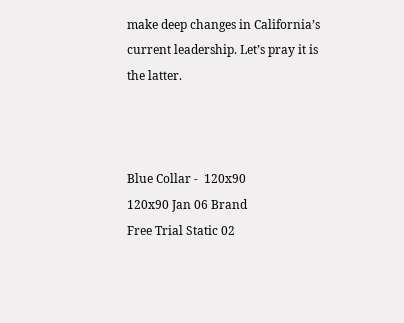make deep changes in California’s current leadership. Let’s pray it is the latter.



Blue Collar -  120x90
120x90 Jan 06 Brand
Free Trial Static 02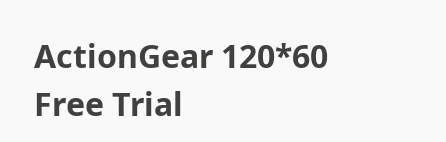ActionGear 120*60
Free Trial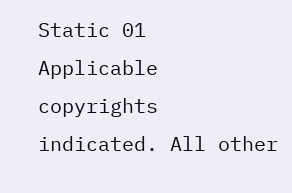Static 01
Applicable copyrights indicated. All other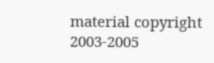material copyright 2003-2005